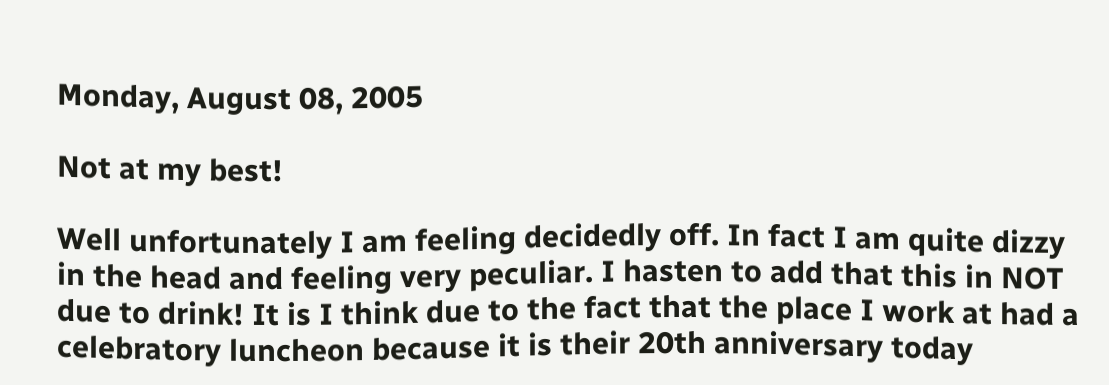Monday, August 08, 2005

Not at my best!

Well unfortunately I am feeling decidedly off. In fact I am quite dizzy in the head and feeling very peculiar. I hasten to add that this in NOT due to drink! It is I think due to the fact that the place I work at had a celebratory luncheon because it is their 20th anniversary today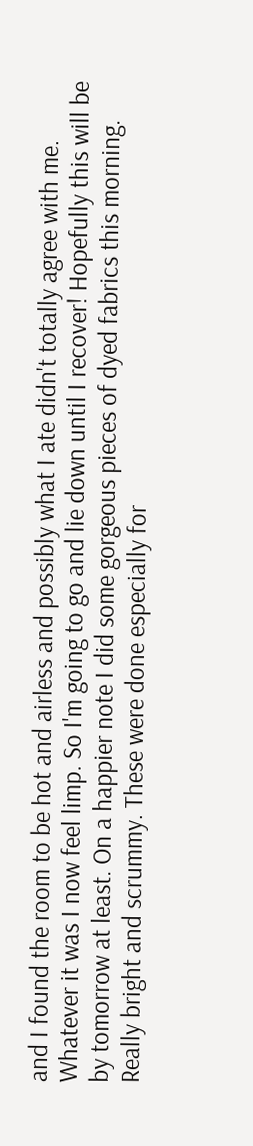and I found the room to be hot and airless and possibly what I ate didn't totally agree with me. Whatever it was I now feel limp. So I'm going to go and lie down until I recover! Hopefully this will be by tomorrow at least. On a happier note I did some gorgeous pieces of dyed fabrics this morning. Really bright and scrummy. These were done especially for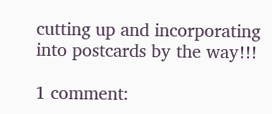cutting up and incorporating into postcards by the way!!!

1 comment: